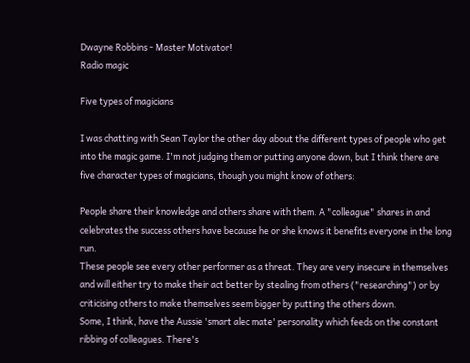Dwayne Robbins - Master Motivator!
Radio magic

Five types of magicians

I was chatting with Sean Taylor the other day about the different types of people who get into the magic game. I'm not judging them or putting anyone down, but I think there are five character types of magicians, though you might know of others:

People share their knowledge and others share with them. A "colleague" shares in and celebrates the success others have because he or she knows it benefits everyone in the long run.
These people see every other performer as a threat. They are very insecure in themselves and will either try to make their act better by stealing from others ("researching") or by criticising others to make themselves seem bigger by putting the others down.
Some, I think, have the Aussie 'smart alec mate' personality which feeds on the constant ribbing of colleagues. There's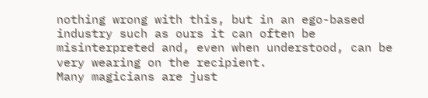nothing wrong with this, but in an ego-based industry such as ours it can often be misinterpreted and, even when understood, can be very wearing on the recipient.
Many magicians are just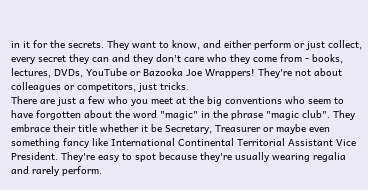in it for the secrets. They want to know, and either perform or just collect, every secret they can and they don't care who they come from - books, lectures, DVDs, YouTube or Bazooka Joe Wrappers! They're not about colleagues or competitors, just tricks.
There are just a few who you meet at the big conventions who seem to have forgotten about the word "magic" in the phrase "magic club". They embrace their title whether it be Secretary, Treasurer or maybe even something fancy like International Continental Territorial Assistant Vice President. They're easy to spot because they're usually wearing regalia and rarely perform.